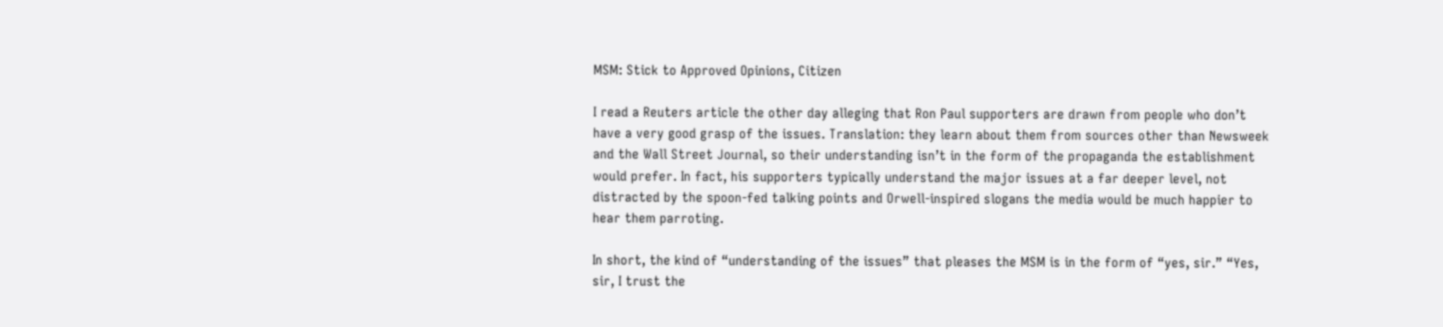MSM: Stick to Approved Opinions, Citizen

I read a Reuters article the other day alleging that Ron Paul supporters are drawn from people who don’t have a very good grasp of the issues. Translation: they learn about them from sources other than Newsweek and the Wall Street Journal, so their understanding isn’t in the form of the propaganda the establishment would prefer. In fact, his supporters typically understand the major issues at a far deeper level, not distracted by the spoon-fed talking points and Orwell-inspired slogans the media would be much happier to hear them parroting.

In short, the kind of “understanding of the issues” that pleases the MSM is in the form of “yes, sir.” “Yes, sir, I trust the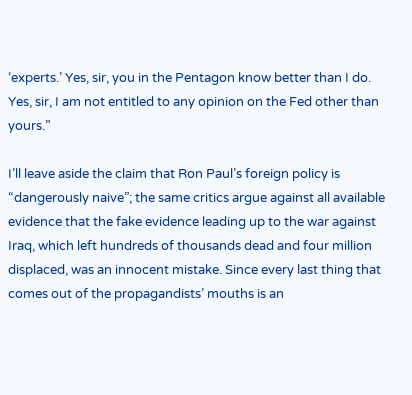‘experts.’ Yes, sir, you in the Pentagon know better than I do. Yes, sir, I am not entitled to any opinion on the Fed other than yours.”

I’ll leave aside the claim that Ron Paul’s foreign policy is “dangerously naive”; the same critics argue against all available evidence that the fake evidence leading up to the war against Iraq, which left hundreds of thousands dead and four million displaced, was an innocent mistake. Since every last thing that comes out of the propagandists’ mouths is an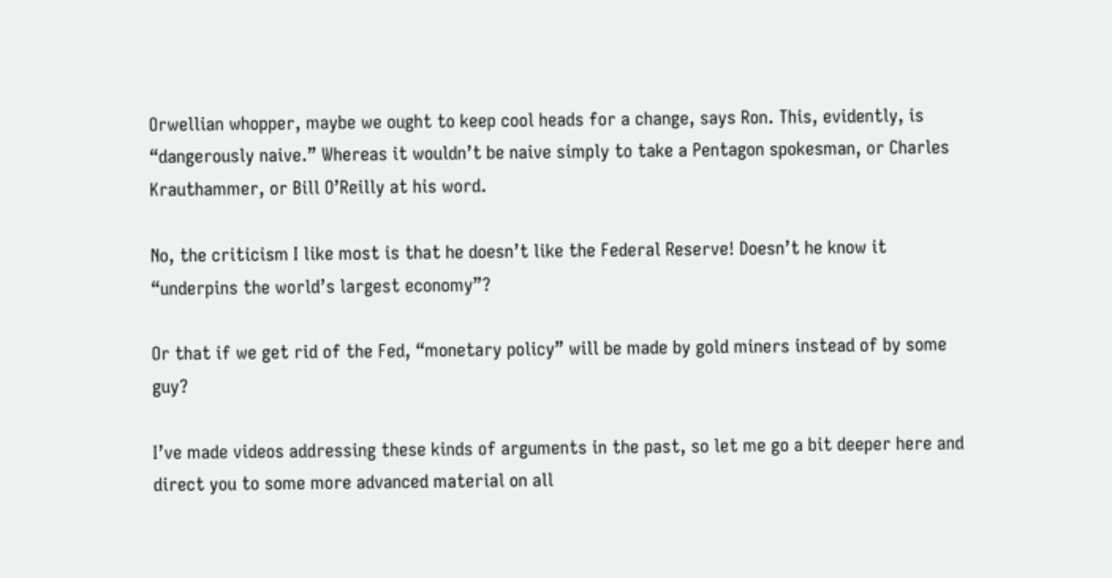Orwellian whopper, maybe we ought to keep cool heads for a change, says Ron. This, evidently, is “dangerously naive.” Whereas it wouldn’t be naive simply to take a Pentagon spokesman, or Charles Krauthammer, or Bill O’Reilly at his word.

No, the criticism I like most is that he doesn’t like the Federal Reserve! Doesn’t he know it “underpins the world’s largest economy”?

Or that if we get rid of the Fed, “monetary policy” will be made by gold miners instead of by some guy?

I’ve made videos addressing these kinds of arguments in the past, so let me go a bit deeper here and direct you to some more advanced material on all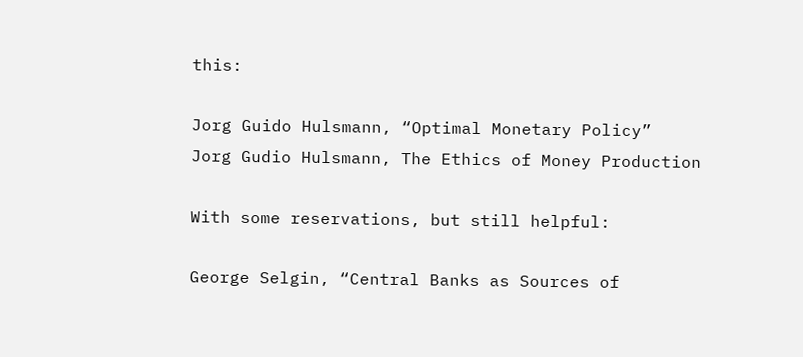this:

Jorg Guido Hulsmann, “Optimal Monetary Policy”
Jorg Gudio Hulsmann, The Ethics of Money Production

With some reservations, but still helpful:

George Selgin, “Central Banks as Sources of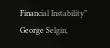Financial Instability”
George Selgin,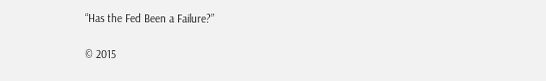“Has the Fed Been a Failure?”


© 2015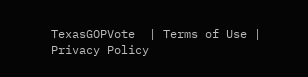TexasGOPVote  | Terms of Use | Privacy Policy